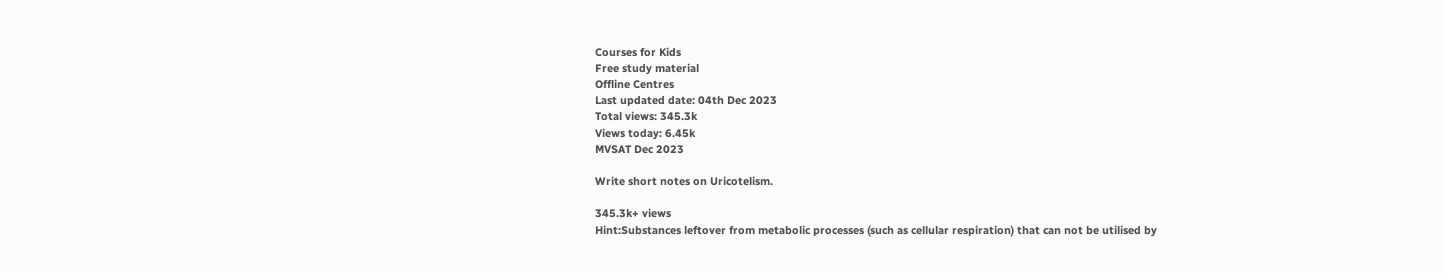Courses for Kids
Free study material
Offline Centres
Last updated date: 04th Dec 2023
Total views: 345.3k
Views today: 6.45k
MVSAT Dec 2023

Write short notes on Uricotelism.

345.3k+ views
Hint:Substances leftover from metabolic processes (such as cellular respiration) that can not be utilised by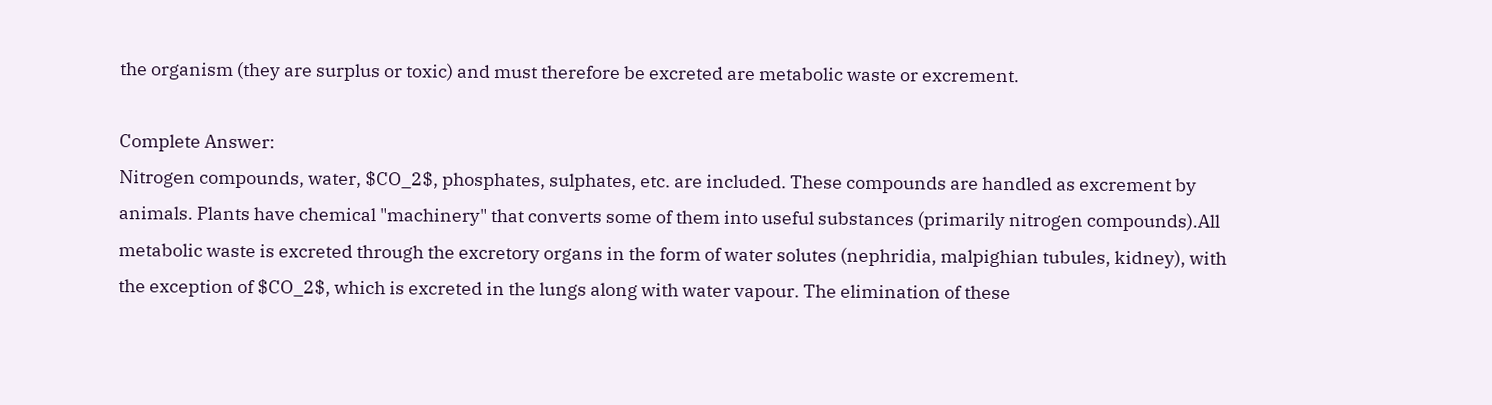the organism (they are surplus or toxic) and must therefore be excreted are metabolic waste or excrement.

Complete Answer:
Nitrogen compounds, water, $CO_2$, phosphates, sulphates, etc. are included. These compounds are handled as excrement by animals. Plants have chemical "machinery" that converts some of them into useful substances (primarily nitrogen compounds).All metabolic waste is excreted through the excretory organs in the form of water solutes (nephridia, malpighian tubules, kidney), with the exception of $CO_2$, which is excreted in the lungs along with water vapour. The elimination of these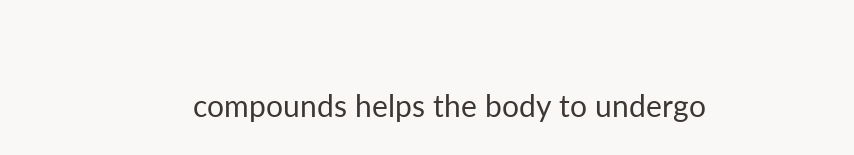compounds helps the body to undergo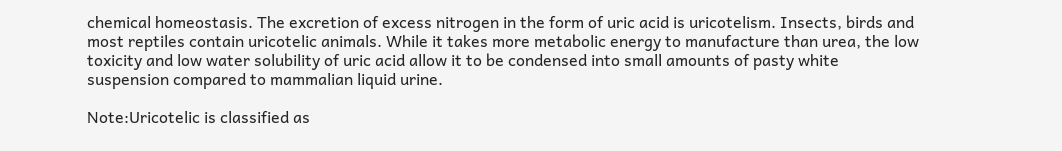chemical homeostasis. The excretion of excess nitrogen in the form of uric acid is uricotelism. Insects, birds and most reptiles contain uricotelic animals. While it takes more metabolic energy to manufacture than urea, the low toxicity and low water solubility of uric acid allow it to be condensed into small amounts of pasty white suspension compared to mammalian liquid urine.

Note:Uricotelic is classified as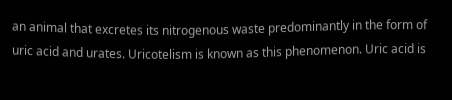an animal that excretes its nitrogenous waste predominantly in the form of uric acid and urates. Uricotelism is known as this phenomenon. Uric acid is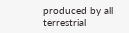produced by all terrestrial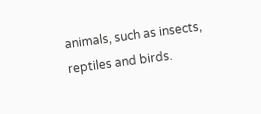animals, such as insects, reptiles and birds.